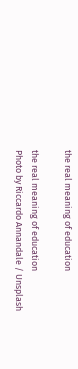the real meaning of education

the real meaning of education
Photo by Riccardo Annandale / Unsplash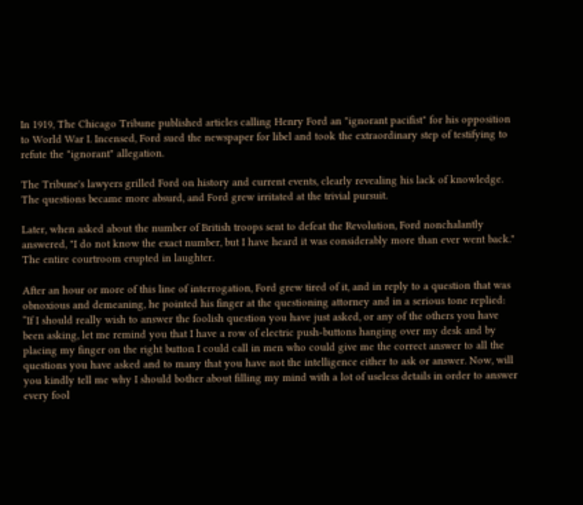In 1919, The Chicago Tribune published articles calling Henry Ford an "ignorant pacifist" for his opposition to World War I. Incensed, Ford sued the newspaper for libel and took the extraordinary step of testifying to refute the "ignorant" allegation.

The Tribune's lawyers grilled Ford on history and current events, clearly revealing his lack of knowledge. The questions became more absurd, and Ford grew irritated at the trivial pursuit.

Later, when asked about the number of British troops sent to defeat the Revolution, Ford nonchalantly answered, "I do not know the exact number, but I have heard it was considerably more than ever went back." The entire courtroom erupted in laughter.

After an hour or more of this line of interrogation, Ford grew tired of it, and in reply to a question that was obnoxious and demeaning, he pointed his finger at the questioning attorney and in a serious tone replied: “If I should really wish to answer the foolish question you have just asked, or any of the others you have been asking, let me remind you that I have a row of electric push-buttons hanging over my desk and by placing my finger on the right button I could call in men who could give me the correct answer to all the questions you have asked and to many that you have not the intelligence either to ask or answer. Now, will you kindly tell me why I should bother about filling my mind with a lot of useless details in order to answer every fool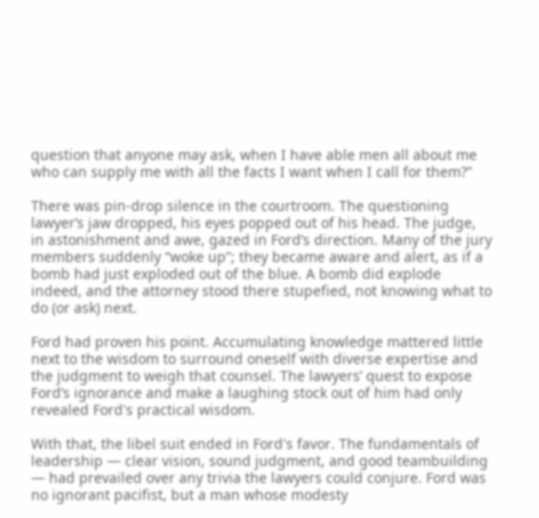question that anyone may ask, when I have able men all about me who can supply me with all the facts I want when I call for them?”

There was pin-drop silence in the courtroom. The questioning lawyer’s jaw dropped, his eyes popped out of his head. The judge, in astonishment and awe, gazed in Ford’s direction. Many of the jury members suddenly “woke up”; they became aware and alert, as if a bomb had just exploded out of the blue. A bomb did explode indeed, and the attorney stood there stupefied, not knowing what to do (or ask) next.

Ford had proven his point. Accumulating knowledge mattered little next to the wisdom to surround oneself with diverse expertise and the judgment to weigh that counsel. The lawyers’ quest to expose Ford’s ignorance and make a laughing stock out of him had only revealed Ford's practical wisdom.

With that, the libel suit ended in Ford's favor. The fundamentals of leadership — clear vision, sound judgment, and good teambuilding — had prevailed over any trivia the lawyers could conjure. Ford was no ignorant pacifist, but a man whose modesty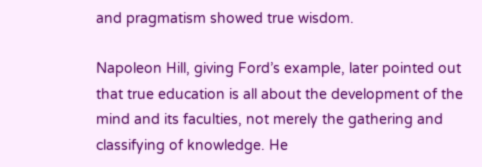and pragmatism showed true wisdom.

Napoleon Hill, giving Ford’s example, later pointed out that true education is all about the development of the mind and its faculties, not merely the gathering and classifying of knowledge. He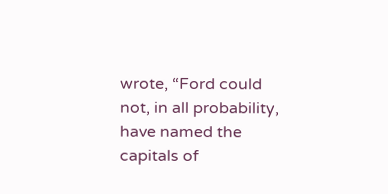wrote, “Ford could not, in all probability, have named the capitals of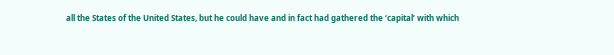all the States of the United States, but he could have and in fact had gathered the ‘capital’ with which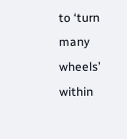to ‘turn many wheels’ within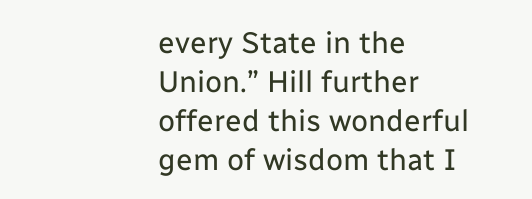every State in the Union.” Hill further offered this wonderful gem of wisdom that I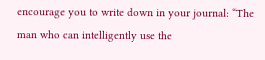encourage you to write down in your journal: “The man who can intelligently use the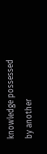knowledge possessed by another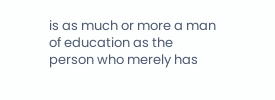is as much or more a man of education as the person who merely has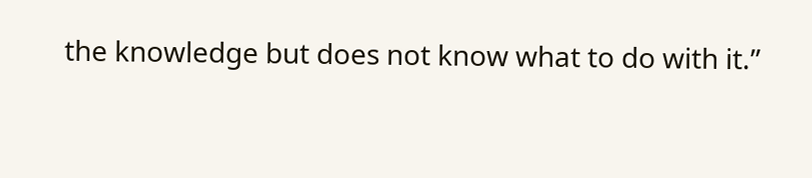the knowledge but does not know what to do with it.”